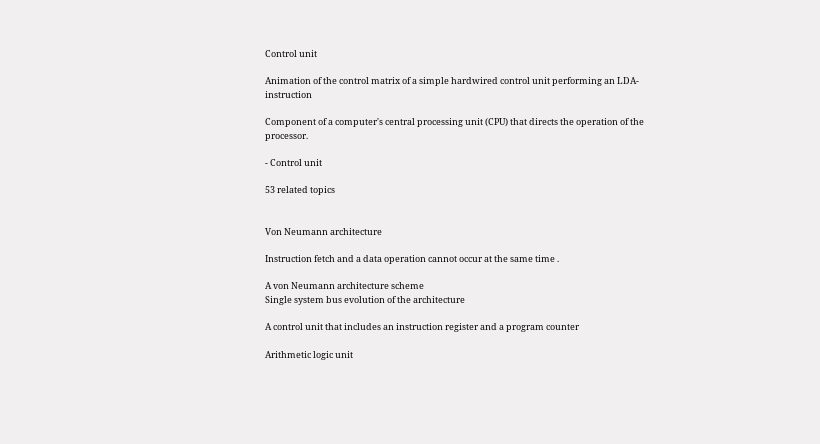Control unit

Animation of the control matrix of a simple hardwired control unit performing an LDA-instruction

Component of a computer's central processing unit (CPU) that directs the operation of the processor.

- Control unit

53 related topics


Von Neumann architecture

Instruction fetch and a data operation cannot occur at the same time .

A von Neumann architecture scheme
Single system bus evolution of the architecture

A control unit that includes an instruction register and a program counter

Arithmetic logic unit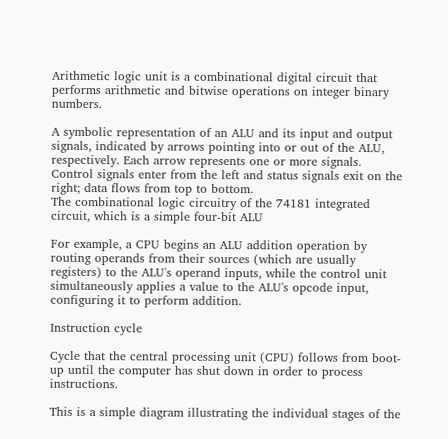Arithmetic logic unit is a combinational digital circuit that performs arithmetic and bitwise operations on integer binary numbers.

A symbolic representation of an ALU and its input and output signals, indicated by arrows pointing into or out of the ALU, respectively. Each arrow represents one or more signals. Control signals enter from the left and status signals exit on the right; data flows from top to bottom.
The combinational logic circuitry of the 74181 integrated circuit, which is a simple four-bit ALU

For example, a CPU begins an ALU addition operation by routing operands from their sources (which are usually registers) to the ALU's operand inputs, while the control unit simultaneously applies a value to the ALU's opcode input, configuring it to perform addition.

Instruction cycle

Cycle that the central processing unit (CPU) follows from boot-up until the computer has shut down in order to process instructions.

This is a simple diagram illustrating the individual stages of the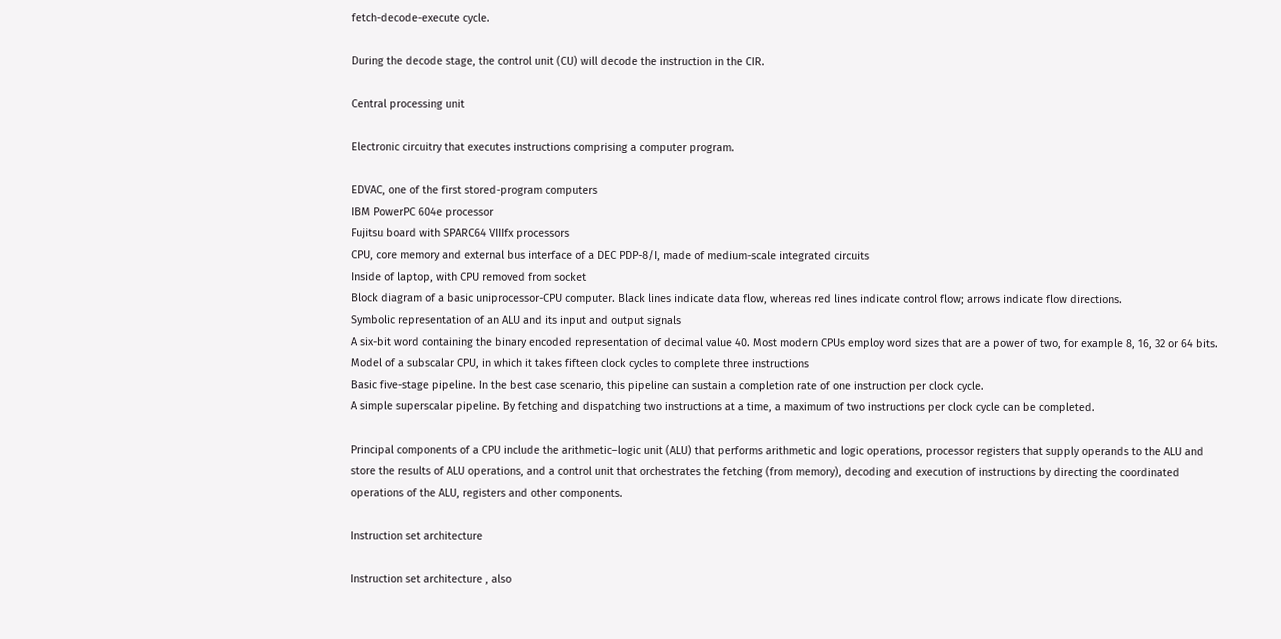fetch-decode-execute cycle.

During the decode stage, the control unit (CU) will decode the instruction in the CIR.

Central processing unit

Electronic circuitry that executes instructions comprising a computer program.

EDVAC, one of the first stored-program computers
IBM PowerPC 604e processor
Fujitsu board with SPARC64 VIIIfx processors
CPU, core memory and external bus interface of a DEC PDP-8/I, made of medium-scale integrated circuits
Inside of laptop, with CPU removed from socket
Block diagram of a basic uniprocessor-CPU computer. Black lines indicate data flow, whereas red lines indicate control flow; arrows indicate flow directions.
Symbolic representation of an ALU and its input and output signals
A six-bit word containing the binary encoded representation of decimal value 40. Most modern CPUs employ word sizes that are a power of two, for example 8, 16, 32 or 64 bits.
Model of a subscalar CPU, in which it takes fifteen clock cycles to complete three instructions
Basic five-stage pipeline. In the best case scenario, this pipeline can sustain a completion rate of one instruction per clock cycle.
A simple superscalar pipeline. By fetching and dispatching two instructions at a time, a maximum of two instructions per clock cycle can be completed.

Principal components of a CPU include the arithmetic–logic unit (ALU) that performs arithmetic and logic operations, processor registers that supply operands to the ALU and store the results of ALU operations, and a control unit that orchestrates the fetching (from memory), decoding and execution of instructions by directing the coordinated operations of the ALU, registers and other components.

Instruction set architecture

Instruction set architecture , also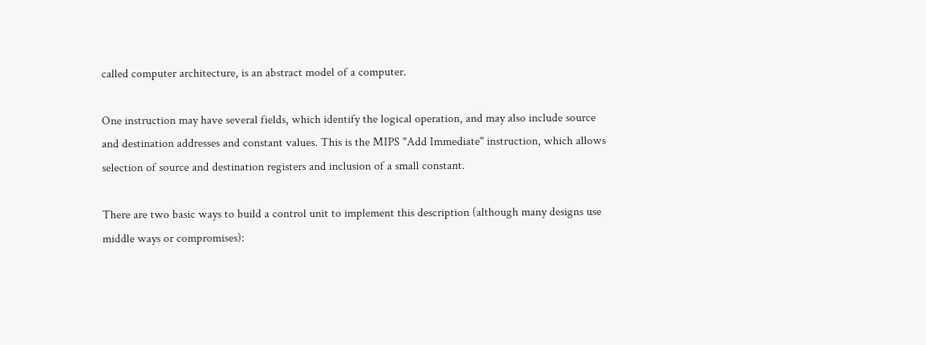called computer architecture, is an abstract model of a computer.

One instruction may have several fields, which identify the logical operation, and may also include source and destination addresses and constant values. This is the MIPS "Add Immediate" instruction, which allows selection of source and destination registers and inclusion of a small constant.

There are two basic ways to build a control unit to implement this description (although many designs use middle ways or compromises):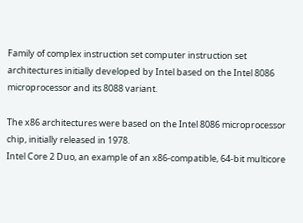Family of complex instruction set computer instruction set architectures initially developed by Intel based on the Intel 8086 microprocessor and its 8088 variant.

The x86 architectures were based on the Intel 8086 microprocessor chip, initially released in 1978.
Intel Core 2 Duo, an example of an x86-compatible, 64-bit multicore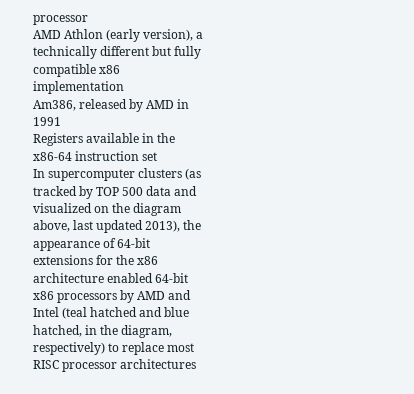processor
AMD Athlon (early version), a technically different but fully compatible x86 implementation
Am386, released by AMD in 1991
Registers available in the x86-64 instruction set
In supercomputer clusters (as tracked by TOP 500 data and visualized on the diagram above, last updated 2013), the appearance of 64-bit extensions for the x86 architecture enabled 64-bit x86 processors by AMD and Intel (teal hatched and blue hatched, in the diagram, respectively) to replace most RISC processor architectures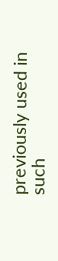previously used in such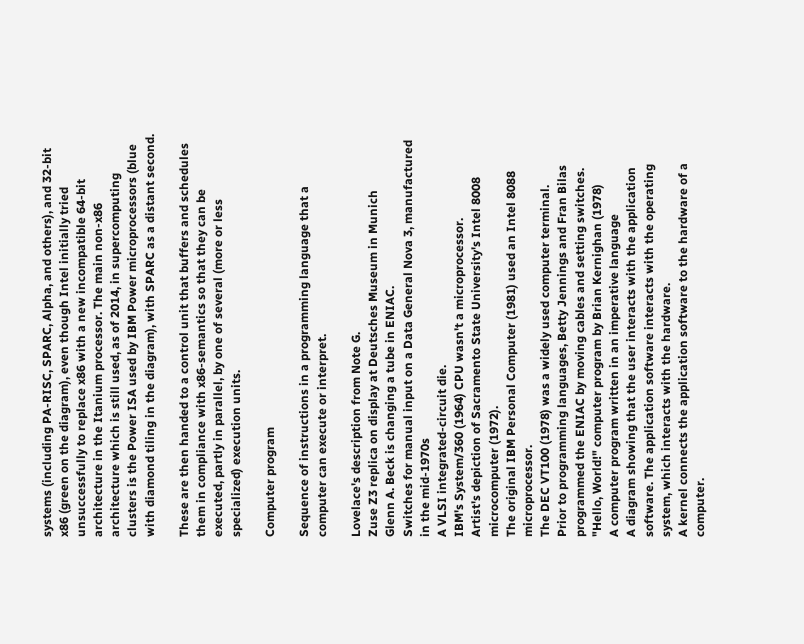systems (including PA-RISC, SPARC, Alpha, and others), and 32-bit x86 (green on the diagram), even though Intel initially tried unsuccessfully to replace x86 with a new incompatible 64-bit architecture in the Itanium processor. The main non-x86 architecture which is still used, as of 2014, in supercomputing clusters is the Power ISA used by IBM Power microprocessors (blue with diamond tiling in the diagram), with SPARC as a distant second.

These are then handed to a control unit that buffers and schedules them in compliance with x86-semantics so that they can be executed, partly in parallel, by one of several (more or less specialized) execution units.

Computer program

Sequence of instructions in a programming language that a computer can execute or interpret.

Lovelace's description from Note G.
Zuse Z3 replica on display at Deutsches Museum in Munich
Glenn A. Beck is changing a tube in ENIAC.
Switches for manual input on a Data General Nova 3, manufactured in the mid-1970s
A VLSI integrated-circuit die.
IBM's System/360 (1964) CPU wasn't a microprocessor.
Artist's depiction of Sacramento State University's Intel 8008 microcomputer (1972).
The original IBM Personal Computer (1981) used an Intel 8088 microprocessor.
The DEC VT100 (1978) was a widely used computer terminal.
Prior to programming languages, Betty Jennings and Fran Bilas programmed the ENIAC by moving cables and setting switches.
"Hello, World!" computer program by Brian Kernighan (1978)
A computer program written in an imperative language
A diagram showing that the user interacts with the application software. The application software interacts with the operating system, which interacts with the hardware.
A kernel connects the application software to the hardware of a computer.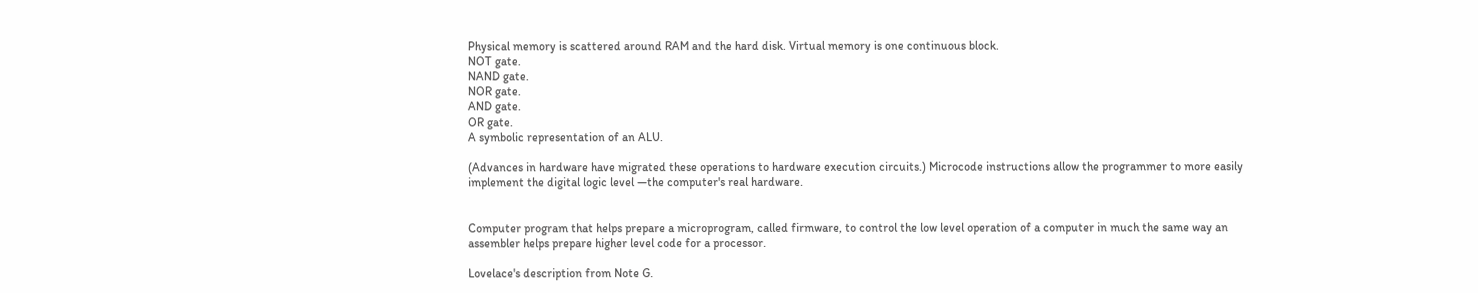Physical memory is scattered around RAM and the hard disk. Virtual memory is one continuous block.
NOT gate.
NAND gate.
NOR gate.
AND gate.
OR gate.
A symbolic representation of an ALU.

(Advances in hardware have migrated these operations to hardware execution circuits.) Microcode instructions allow the programmer to more easily implement the digital logic level —the computer's real hardware.


Computer program that helps prepare a microprogram, called firmware, to control the low level operation of a computer in much the same way an assembler helps prepare higher level code for a processor.

Lovelace's description from Note G.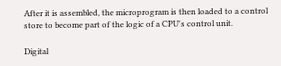After it is assembled, the microprogram is then loaded to a control store to become part of the logic of a CPU's control unit.

Digital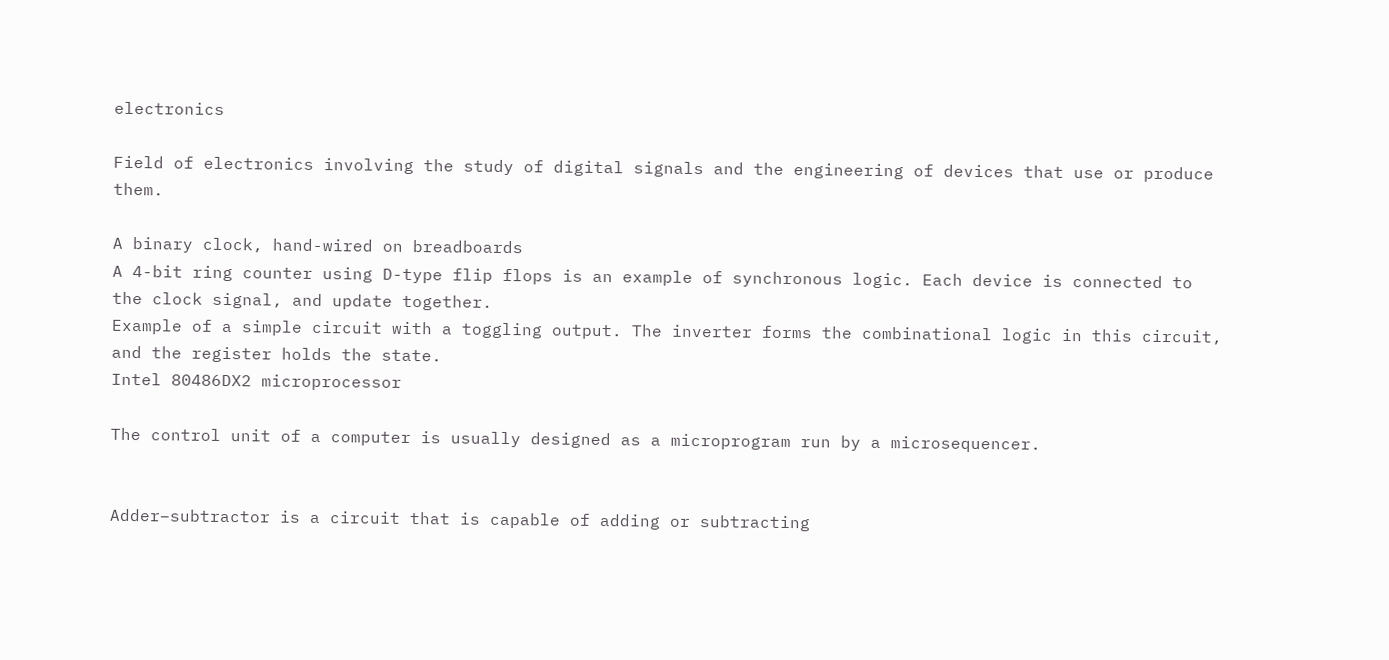electronics

Field of electronics involving the study of digital signals and the engineering of devices that use or produce them.

A binary clock, hand-wired on breadboards
A 4-bit ring counter using D-type flip flops is an example of synchronous logic. Each device is connected to the clock signal, and update together.
Example of a simple circuit with a toggling output. The inverter forms the combinational logic in this circuit, and the register holds the state.
Intel 80486DX2 microprocessor

The control unit of a computer is usually designed as a microprogram run by a microsequencer.


Adder–subtractor is a circuit that is capable of adding or subtracting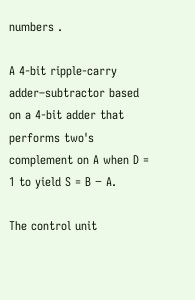numbers .

A 4-bit ripple-carry adder–subtractor based on a 4-bit adder that performs two's complement on A when D = 1 to yield S = B − A.

The control unit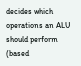decides which operations an ALU should perform (based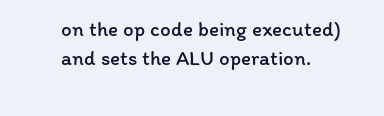on the op code being executed) and sets the ALU operation.